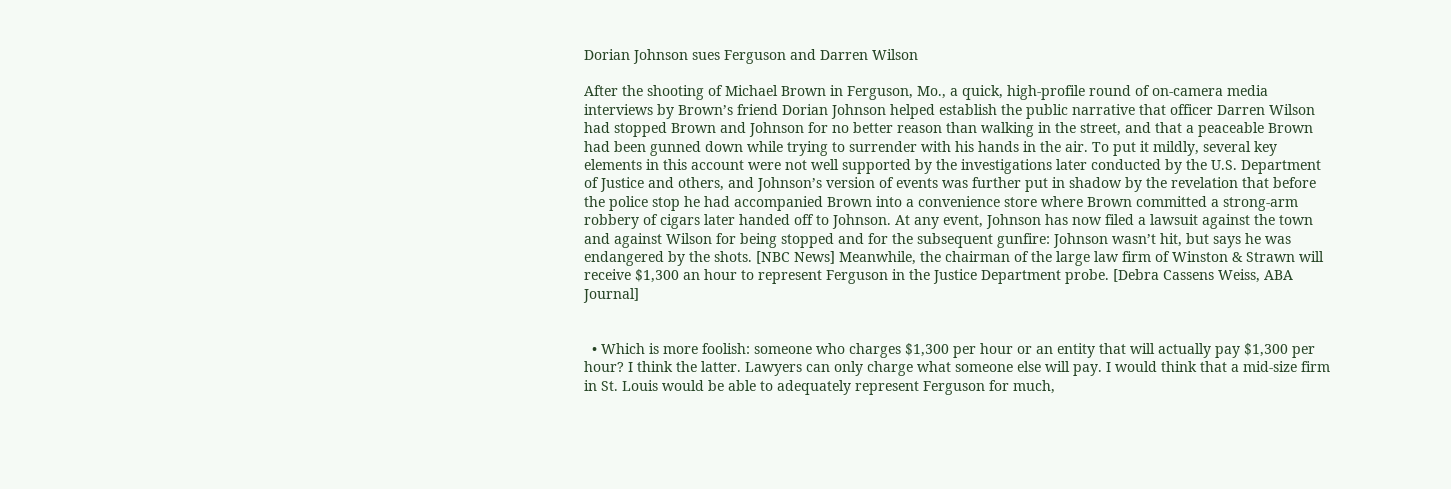Dorian Johnson sues Ferguson and Darren Wilson

After the shooting of Michael Brown in Ferguson, Mo., a quick, high-profile round of on-camera media interviews by Brown’s friend Dorian Johnson helped establish the public narrative that officer Darren Wilson had stopped Brown and Johnson for no better reason than walking in the street, and that a peaceable Brown had been gunned down while trying to surrender with his hands in the air. To put it mildly, several key elements in this account were not well supported by the investigations later conducted by the U.S. Department of Justice and others, and Johnson’s version of events was further put in shadow by the revelation that before the police stop he had accompanied Brown into a convenience store where Brown committed a strong-arm robbery of cigars later handed off to Johnson. At any event, Johnson has now filed a lawsuit against the town and against Wilson for being stopped and for the subsequent gunfire: Johnson wasn’t hit, but says he was endangered by the shots. [NBC News] Meanwhile, the chairman of the large law firm of Winston & Strawn will receive $1,300 an hour to represent Ferguson in the Justice Department probe. [Debra Cassens Weiss, ABA Journal]


  • Which is more foolish: someone who charges $1,300 per hour or an entity that will actually pay $1,300 per hour? I think the latter. Lawyers can only charge what someone else will pay. I would think that a mid-size firm in St. Louis would be able to adequately represent Ferguson for much,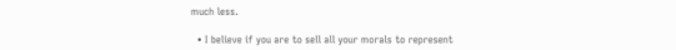much less.

  • I believe if you are to sell all your morals to represent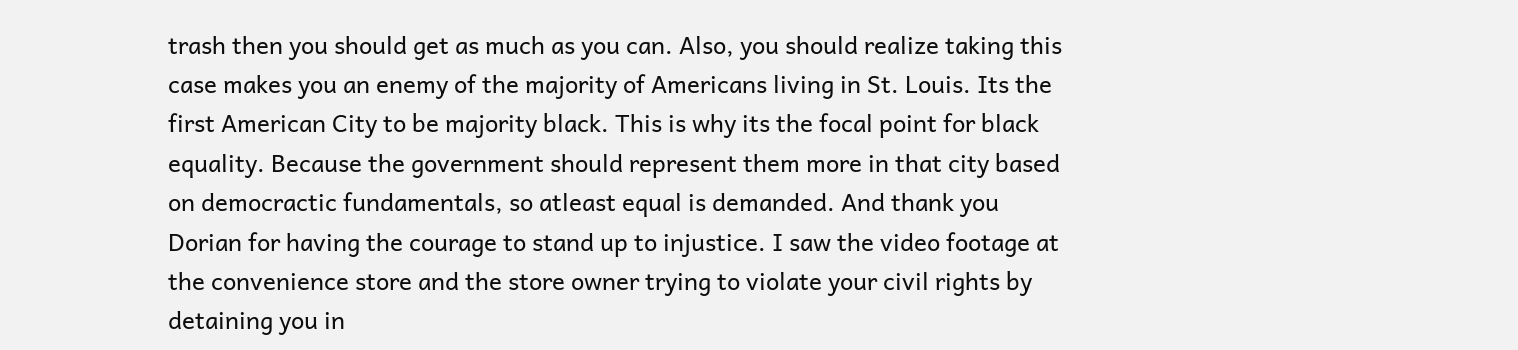trash then you should get as much as you can. Also, you should realize taking this case makes you an enemy of the majority of Americans living in St. Louis. Its the first American City to be majority black. This is why its the focal point for black equality. Because the government should represent them more in that city based on democractic fundamentals, so atleast equal is demanded. And thank you Dorian for having the courage to stand up to injustice. I saw the video footage at the convenience store and the store owner trying to violate your civil rights by detaining you in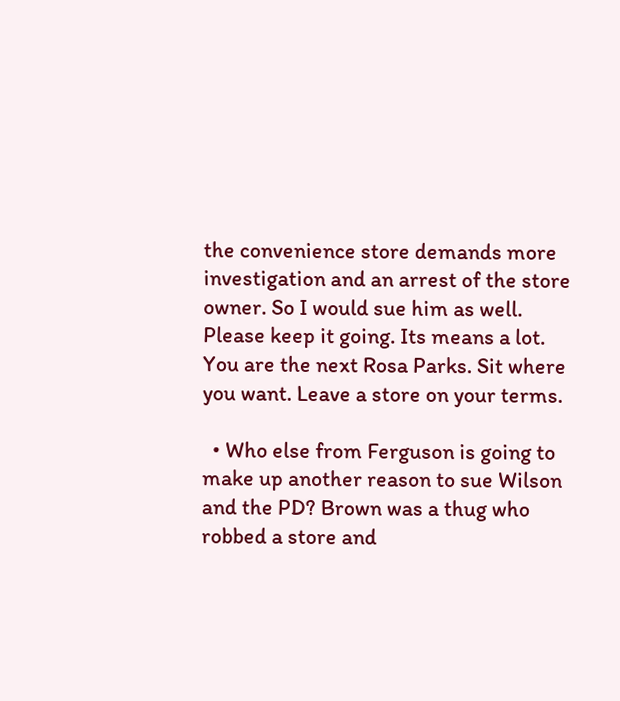the convenience store demands more investigation and an arrest of the store owner. So I would sue him as well. Please keep it going. Its means a lot. You are the next Rosa Parks. Sit where you want. Leave a store on your terms.

  • Who else from Ferguson is going to make up another reason to sue Wilson and the PD? Brown was a thug who robbed a store and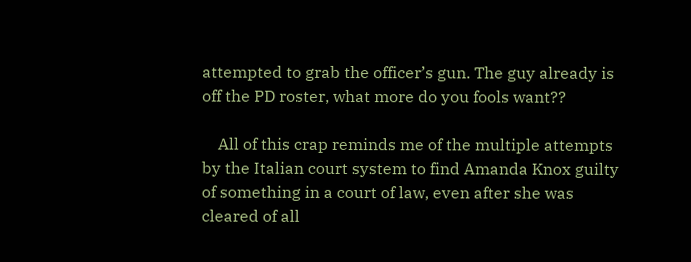attempted to grab the officer’s gun. The guy already is off the PD roster, what more do you fools want??

    All of this crap reminds me of the multiple attempts by the Italian court system to find Amanda Knox guilty of something in a court of law, even after she was cleared of all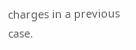charges in a previous case.